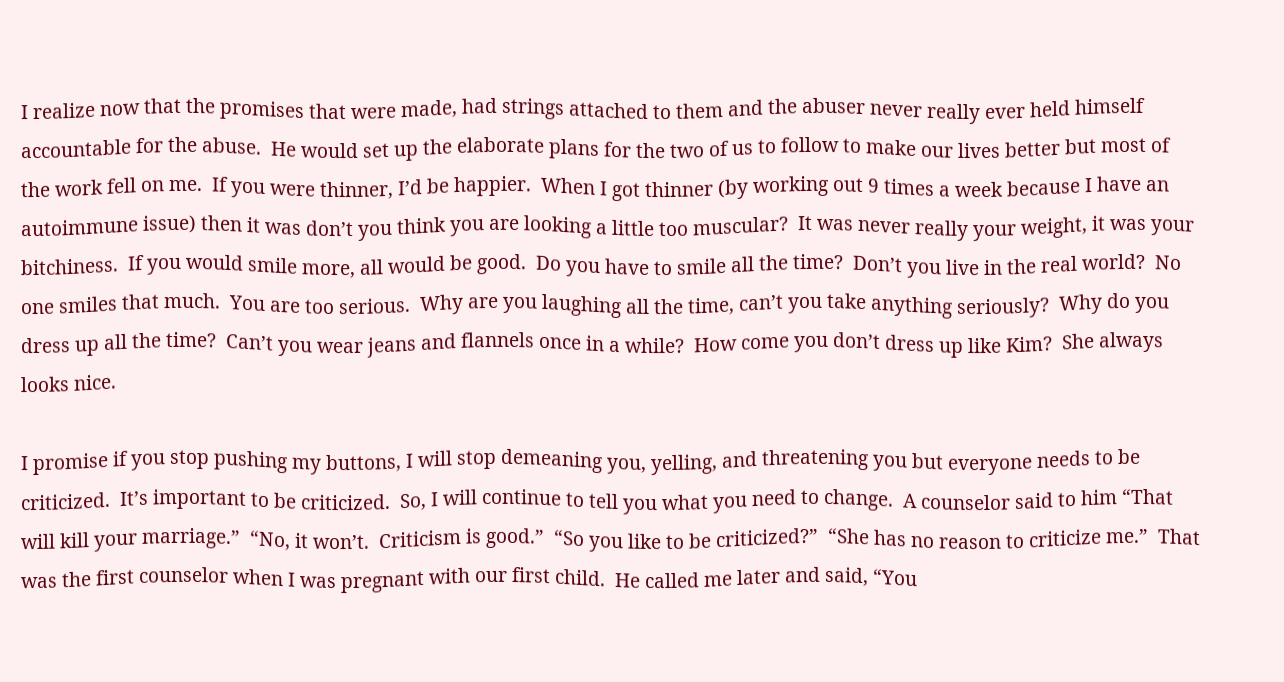I realize now that the promises that were made, had strings attached to them and the abuser never really ever held himself accountable for the abuse.  He would set up the elaborate plans for the two of us to follow to make our lives better but most of the work fell on me.  If you were thinner, I’d be happier.  When I got thinner (by working out 9 times a week because I have an autoimmune issue) then it was don’t you think you are looking a little too muscular?  It was never really your weight, it was your bitchiness.  If you would smile more, all would be good.  Do you have to smile all the time?  Don’t you live in the real world?  No one smiles that much.  You are too serious.  Why are you laughing all the time, can’t you take anything seriously?  Why do you dress up all the time?  Can’t you wear jeans and flannels once in a while?  How come you don’t dress up like Kim?  She always looks nice.

I promise if you stop pushing my buttons, I will stop demeaning you, yelling, and threatening you but everyone needs to be criticized.  It’s important to be criticized.  So, I will continue to tell you what you need to change.  A counselor said to him “That will kill your marriage.”  “No, it won’t.  Criticism is good.”  “So you like to be criticized?”  “She has no reason to criticize me.”  That was the first counselor when I was pregnant with our first child.  He called me later and said, “You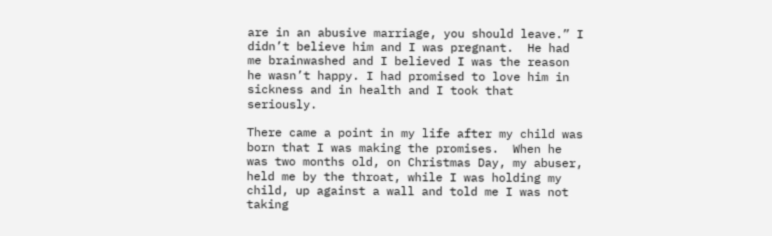are in an abusive marriage, you should leave.” I didn’t believe him and I was pregnant.  He had me brainwashed and I believed I was the reason he wasn’t happy. I had promised to love him in sickness and in health and I took that seriously.

There came a point in my life after my child was born that I was making the promises.  When he was two months old, on Christmas Day, my abuser, held me by the throat, while I was holding my child, up against a wall and told me I was not taking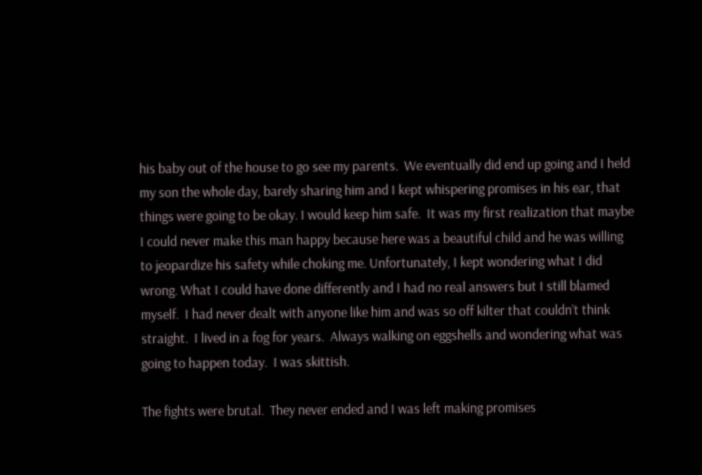his baby out of the house to go see my parents.  We eventually did end up going and I held my son the whole day, barely sharing him and I kept whispering promises in his ear, that things were going to be okay. I would keep him safe.  It was my first realization that maybe I could never make this man happy because here was a beautiful child and he was willing to jeopardize his safety while choking me. Unfortunately, I kept wondering what I did wrong. What I could have done differently and I had no real answers but I still blamed myself.  I had never dealt with anyone like him and was so off kilter that couldn’t think straight.  I lived in a fog for years.  Always walking on eggshells and wondering what was going to happen today.  I was skittish.

The fights were brutal.  They never ended and I was left making promises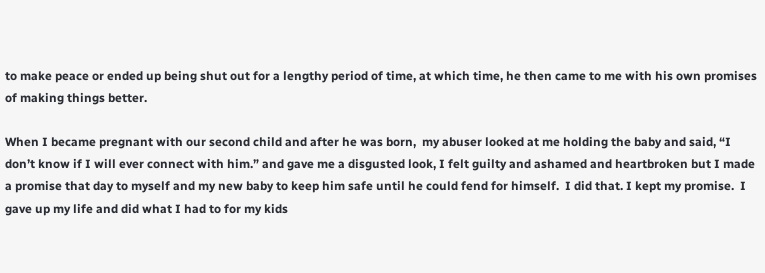to make peace or ended up being shut out for a lengthy period of time, at which time, he then came to me with his own promises of making things better.

When I became pregnant with our second child and after he was born,  my abuser looked at me holding the baby and said, “I don’t know if I will ever connect with him.” and gave me a disgusted look, I felt guilty and ashamed and heartbroken but I made a promise that day to myself and my new baby to keep him safe until he could fend for himself.  I did that. I kept my promise.  I gave up my life and did what I had to for my kids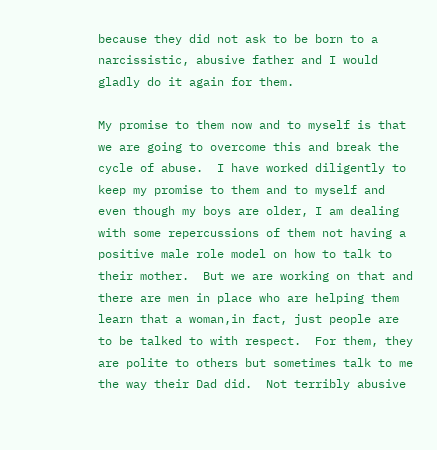because they did not ask to be born to a narcissistic, abusive father and I would gladly do it again for them.

My promise to them now and to myself is that we are going to overcome this and break the cycle of abuse.  I have worked diligently to keep my promise to them and to myself and even though my boys are older, I am dealing with some repercussions of them not having a positive male role model on how to talk to their mother.  But we are working on that and there are men in place who are helping them learn that a woman,in fact, just people are to be talked to with respect.  For them, they are polite to others but sometimes talk to me the way their Dad did.  Not terribly abusive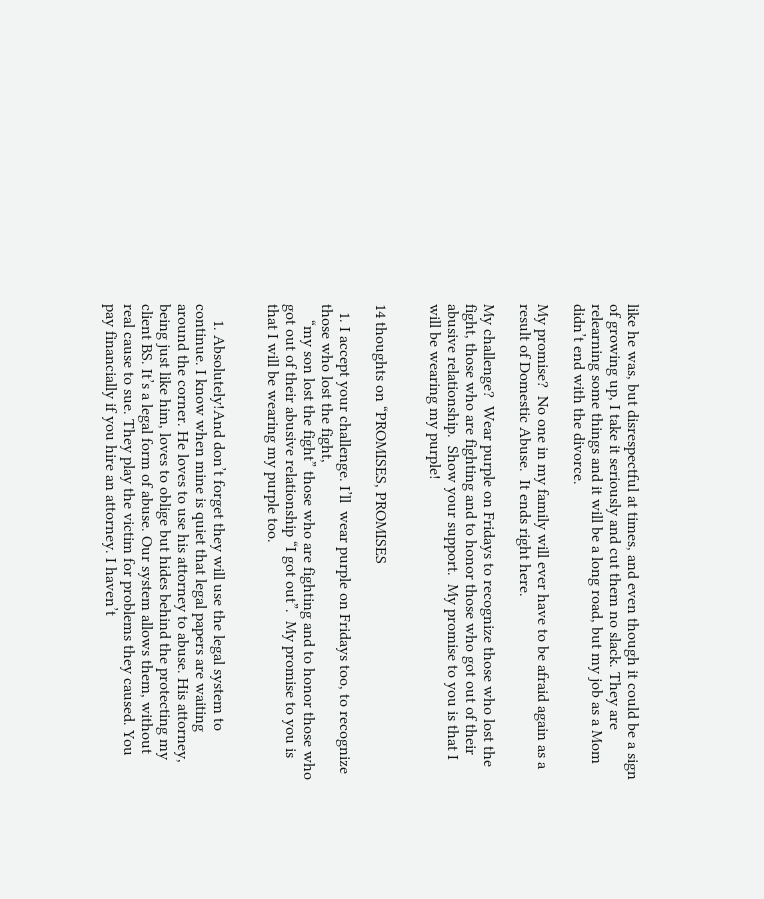like he was, but disrespectful at times, and even though it could be a sign of growing up, I take it seriously and cut them no slack. They are relearning some things and it will be a long road, but my job as a Mom didn’t end with the divorce.

My promise?  No one in my family will ever have to be afraid again as a result of Domestic Abuse.  It ends right here.

My challenge?  Wear purple on Fridays to recognize those who lost the fight, those who are fighting and to honor those who got out of their abusive relationship.  Show your support.  My promise to you is that I will be wearing my purple!


14 thoughts on “PROMISES, PROMISES

  1. I accept your challenge. I’ll  wear purple on Fridays too, to recognize those who lost the fight,
    “my son lost the fight” those who are fighting and to honor those who got out of their abusive relationship “I got out”.  My promise to you is that I will be wearing my purple too.


    1. Absolutely!And don’t forget they will use the legal system to continue. I know when mine is quiet that legal papers are waiting around the corner. He loves to use his attorney to abuse. His attorney, being just like him, loves to oblige but hides behind the protecting my client BS. It’s a legal form of abuse. Our system allows them, without real cause to sue. They play the victim for problems they caused. You pay financially if you hire an attorney. I haven’t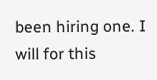been hiring one. I will for this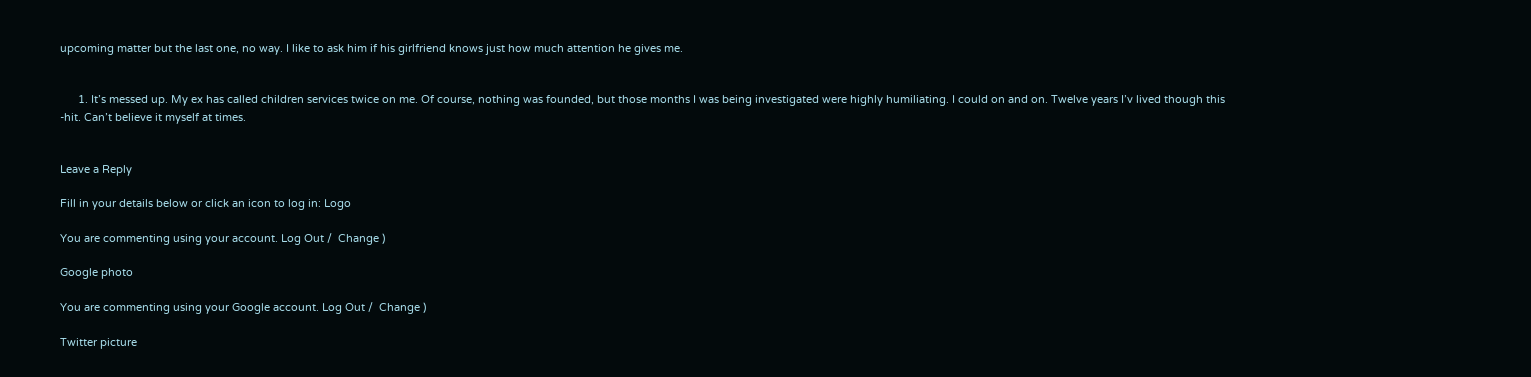upcoming matter but the last one, no way. I like to ask him if his girlfriend knows just how much attention he gives me.


      1. It’s messed up. My ex has called children services twice on me. Of course, nothing was founded, but those months I was being investigated were highly humiliating. I could on and on. Twelve years I’v lived though this -hit. Can’t believe it myself at times.


Leave a Reply

Fill in your details below or click an icon to log in: Logo

You are commenting using your account. Log Out /  Change )

Google photo

You are commenting using your Google account. Log Out /  Change )

Twitter picture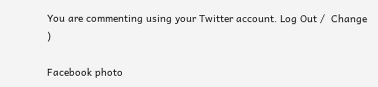You are commenting using your Twitter account. Log Out /  Change )

Facebook photo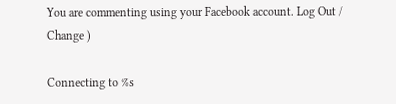You are commenting using your Facebook account. Log Out /  Change )

Connecting to %s